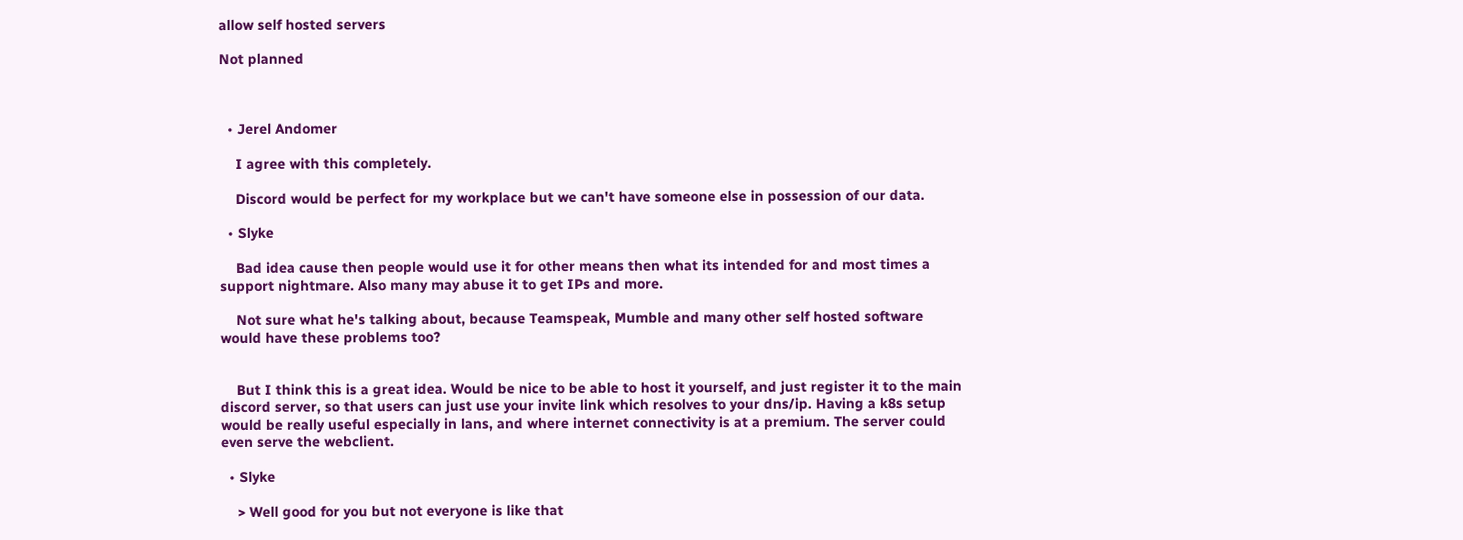allow self hosted servers

Not planned



  • Jerel Andomer

    I agree with this completely.

    Discord would be perfect for my workplace but we can't have someone else in possession of our data.

  • Slyke

    Bad idea cause then people would use it for other means then what its intended for and most times a support nightmare. Also many may abuse it to get IPs and more.

    Not sure what he's talking about, because Teamspeak, Mumble and many other self hosted software would have these problems too?


    But I think this is a great idea. Would be nice to be able to host it yourself, and just register it to the main discord server, so that users can just use your invite link which resolves to your dns/ip. Having a k8s setup would be really useful especially in lans, and where internet connectivity is at a premium. The server could even serve the webclient.

  • Slyke

    > Well good for you but not everyone is like that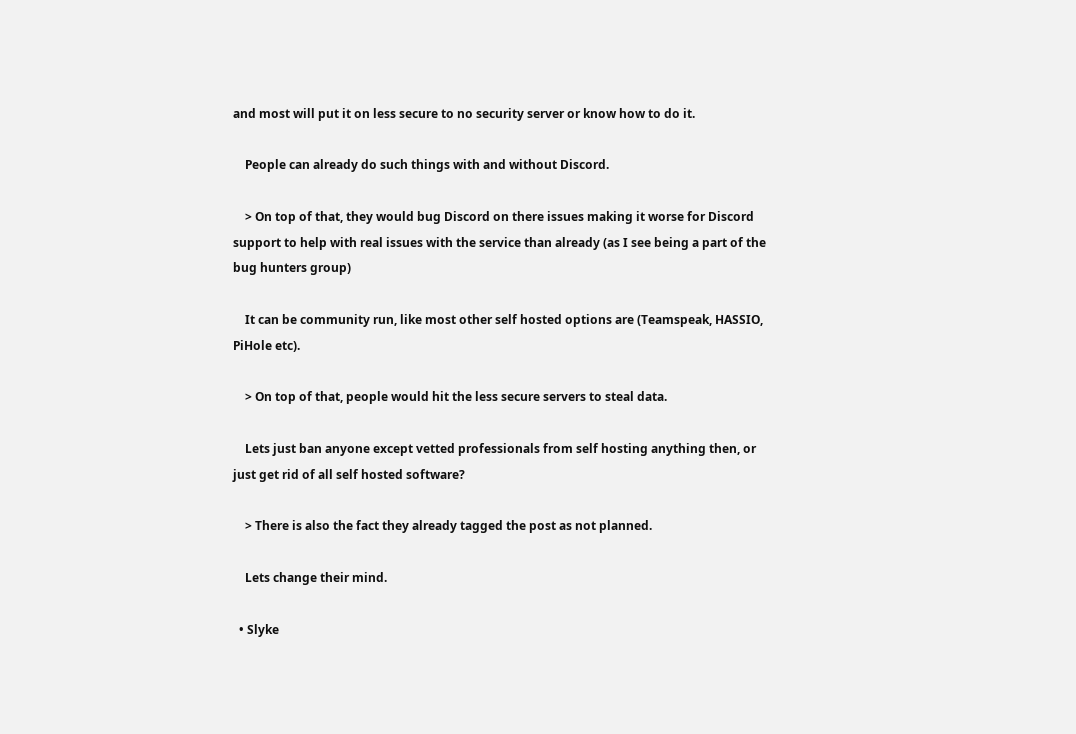and most will put it on less secure to no security server or know how to do it.

    People can already do such things with and without Discord.

    > On top of that, they would bug Discord on there issues making it worse for Discord support to help with real issues with the service than already (as I see being a part of the bug hunters group)

    It can be community run, like most other self hosted options are (Teamspeak, HASSIO, PiHole etc).

    > On top of that, people would hit the less secure servers to steal data.

    Lets just ban anyone except vetted professionals from self hosting anything then, or just get rid of all self hosted software?

    > There is also the fact they already tagged the post as not planned.

    Lets change their mind.

  • Slyke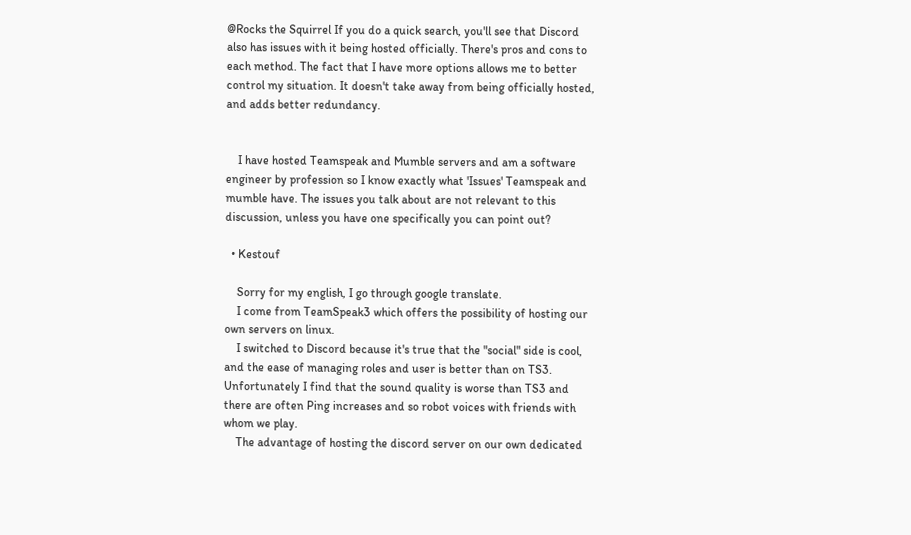@Rocks the Squirrel If you do a quick search, you'll see that Discord also has issues with it being hosted officially. There's pros and cons to each method. The fact that I have more options allows me to better control my situation. It doesn't take away from being officially hosted, and adds better redundancy.


    I have hosted Teamspeak and Mumble servers and am a software engineer by profession so I know exactly what 'Issues' Teamspeak and mumble have. The issues you talk about are not relevant to this discussion, unless you have one specifically you can point out?

  • Kestouf

    Sorry for my english, I go through google translate.
    I come from TeamSpeak3 which offers the possibility of hosting our own servers on linux.
    I switched to Discord because it's true that the "social" side is cool, and the ease of managing roles and user is better than on TS3. Unfortunately I find that the sound quality is worse than TS3 and there are often Ping increases and so robot voices with friends with whom we play.
    The advantage of hosting the discord server on our own dedicated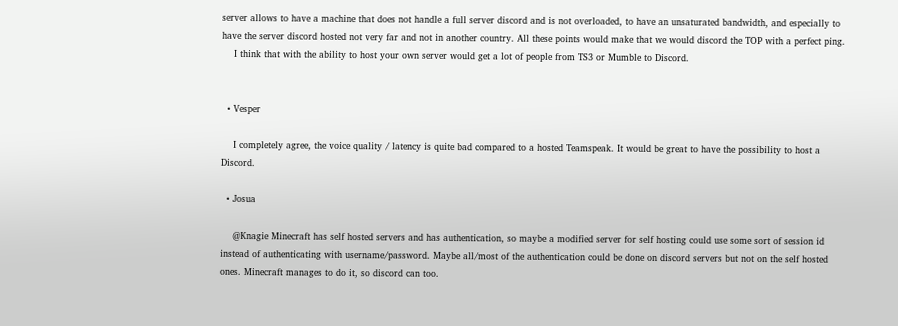server allows to have a machine that does not handle a full server discord and is not overloaded, to have an unsaturated bandwidth, and especially to have the server discord hosted not very far and not in another country. All these points would make that we would discord the TOP with a perfect ping.
    I think that with the ability to host your own server would get a lot of people from TS3 or Mumble to Discord.


  • Vesper

    I completely agree, the voice quality / latency is quite bad compared to a hosted Teamspeak. It would be great to have the possibility to host a Discord.

  • Josua

    @Knagie Minecraft has self hosted servers and has authentication, so maybe a modified server for self hosting could use some sort of session id instead of authenticating with username/password. Maybe all/most of the authentication could be done on discord servers but not on the self hosted ones. Minecraft manages to do it, so discord can too.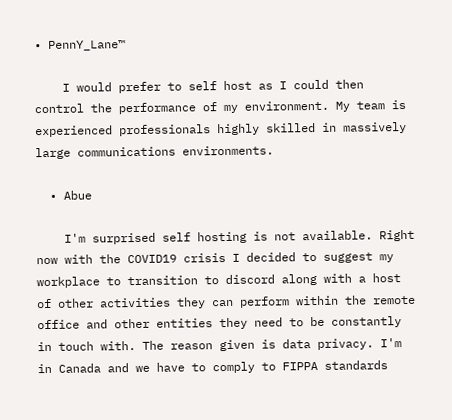• PennY_Lane™

    I would prefer to self host as I could then control the performance of my environment. My team is experienced professionals highly skilled in massively large communications environments.

  • Abue

    I'm surprised self hosting is not available. Right now with the COVID19 crisis I decided to suggest my workplace to transition to discord along with a host of other activities they can perform within the remote office and other entities they need to be constantly in touch with. The reason given is data privacy. I'm in Canada and we have to comply to FIPPA standards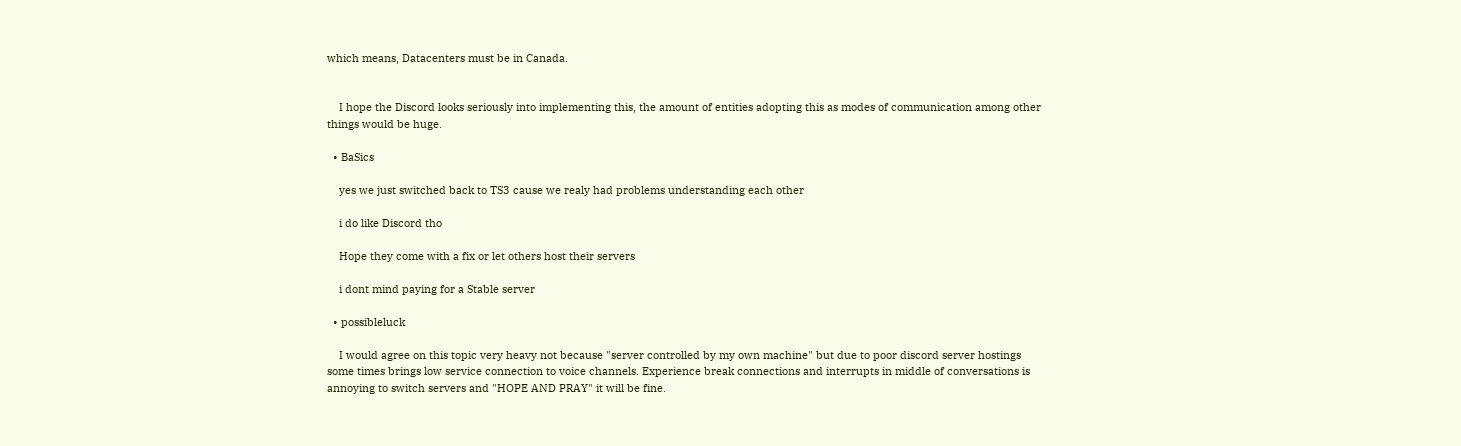which means, Datacenters must be in Canada.


    I hope the Discord looks seriously into implementing this, the amount of entities adopting this as modes of communication among other things would be huge.

  • BaSics

    yes we just switched back to TS3 cause we realy had problems understanding each other

    i do like Discord tho

    Hope they come with a fix or let others host their servers

    i dont mind paying for a Stable server

  • possibleluck

    I would agree on this topic very heavy not because "server controlled by my own machine" but due to poor discord server hostings some times brings low service connection to voice channels. Experience break connections and interrupts in middle of conversations is annoying to switch servers and "HOPE AND PRAY" it will be fine.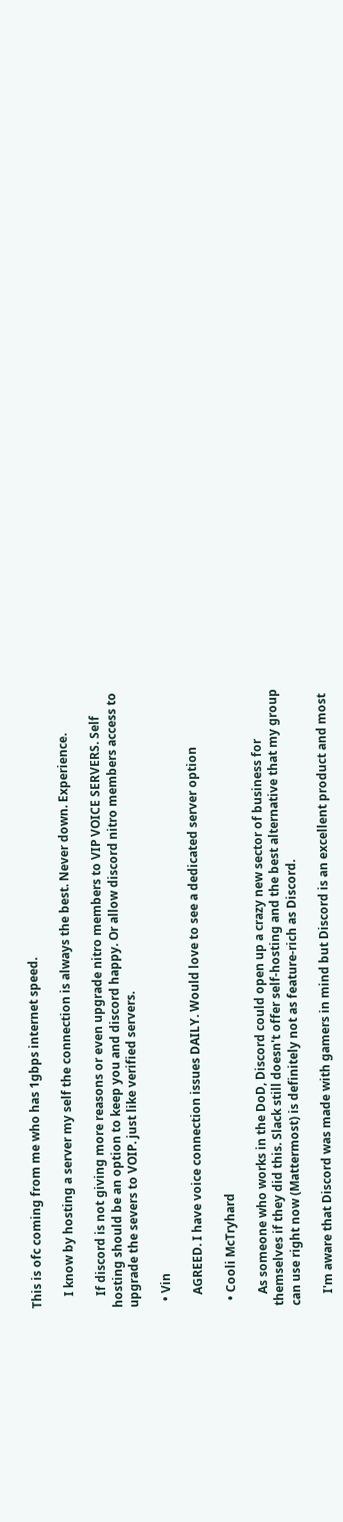This is ofc coming from me who has 1gbps internet speed.

    I know by hosting a server my self the connection is always the best. Never down. Experience.

    If discord is not giving more reasons or even upgrade nitro members to VIP VOICE SERVERS. Self hosting should be an option to keep you and discord happy. Or allow discord nitro members access to upgrade the severs to VOIP. just like verified servers.

  • Vin

    AGREED. I have voice connection issues DAILY. Would love to see a dedicated server option

  • Cooli McTryhard

    As someone who works in the DoD, Discord could open up a crazy new sector of business for themselves if they did this. Slack still doesn't offer self-hosting and the best alternative that my group can use right now (Mattermost) is definitely not as feature-rich as Discord.

    I'm aware that Discord was made with gamers in mind but Discord is an excellent product and most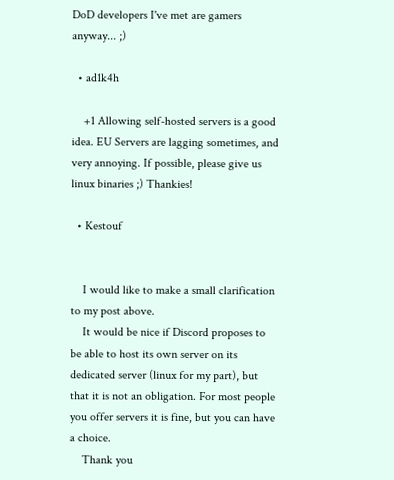DoD developers I've met are gamers anyway... ;)

  • ad1k4h

    +1 Allowing self-hosted servers is a good idea. EU Servers are lagging sometimes, and very annoying. If possible, please give us linux binaries ;) Thankies!

  • Kestouf


    I would like to make a small clarification to my post above.
    It would be nice if Discord proposes to be able to host its own server on its dedicated server (linux for my part), but that it is not an obligation. For most people you offer servers it is fine, but you can have a choice.
    Thank you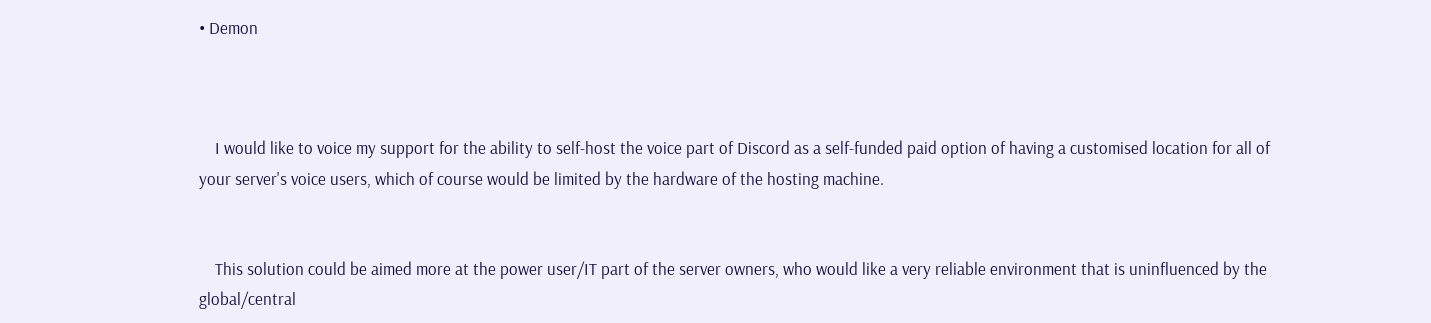• Demon



    I would like to voice my support for the ability to self-host the voice part of Discord as a self-funded paid option of having a customised location for all of your server's voice users, which of course would be limited by the hardware of the hosting machine.


    This solution could be aimed more at the power user/IT part of the server owners, who would like a very reliable environment that is uninfluenced by the global/central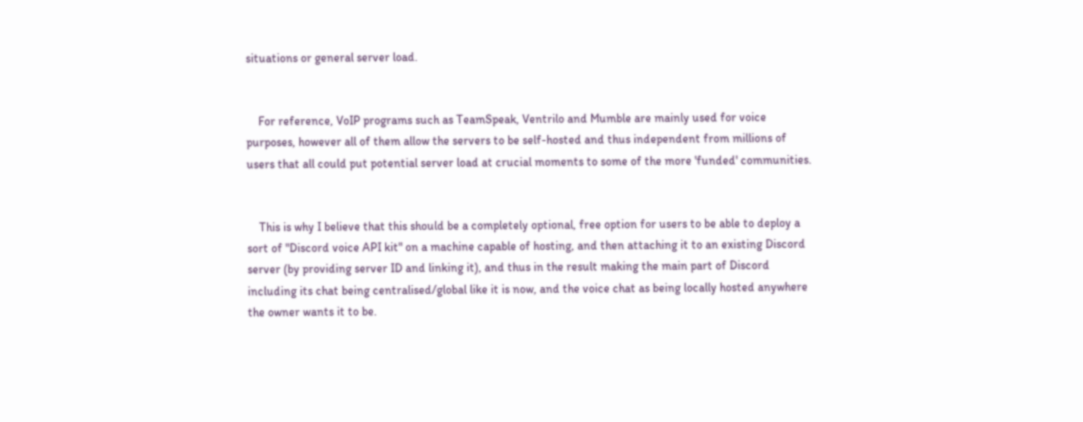situations or general server load.


    For reference, VoIP programs such as TeamSpeak, Ventrilo and Mumble are mainly used for voice purposes, however all of them allow the servers to be self-hosted and thus independent from millions of users that all could put potential server load at crucial moments to some of the more 'funded' communities.


    This is why I believe that this should be a completely optional, free option for users to be able to deploy a sort of "Discord voice API kit" on a machine capable of hosting, and then attaching it to an existing Discord server (by providing server ID and linking it), and thus in the result making the main part of Discord including its chat being centralised/global like it is now, and the voice chat as being locally hosted anywhere the owner wants it to be.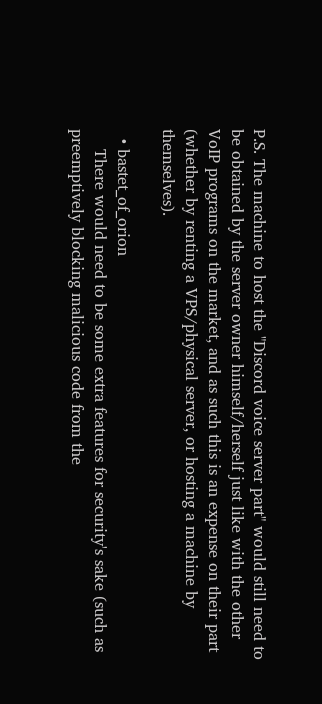P.S. The machine to host the "Discord voice server part" would still need to be obtained by the server owner himself/herself just like with the other VoIP programs on the market, and as such this is an expense on their part (whether by renting a VPS/physical server, or hosting a machine by themselves).

  • bastet_of_orion
    There would need to be some extra features for security's sake (such as preemptively blocking malicious code from the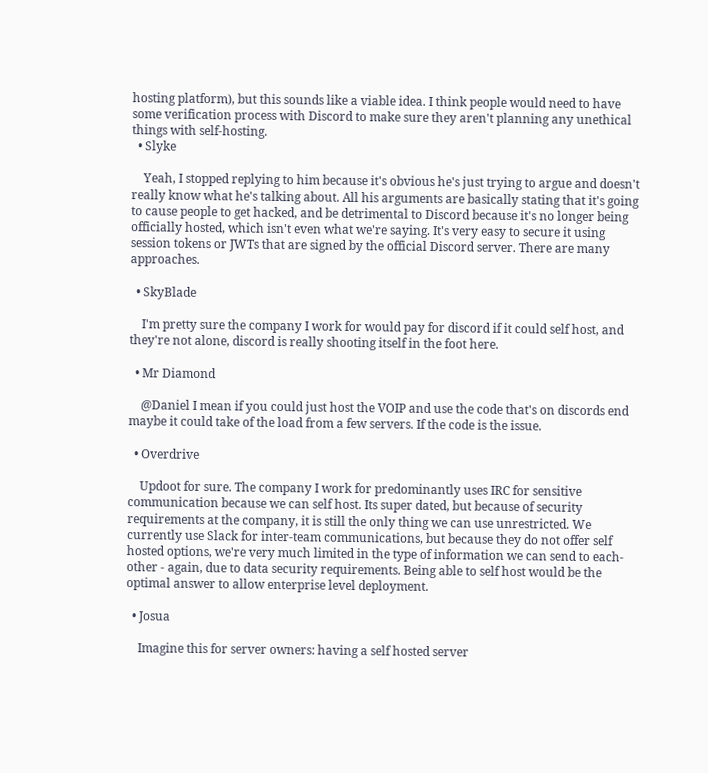hosting platform), but this sounds like a viable idea. I think people would need to have some verification process with Discord to make sure they aren't planning any unethical things with self-hosting.
  • Slyke

    Yeah, I stopped replying to him because it's obvious he's just trying to argue and doesn't really know what he's talking about. All his arguments are basically stating that it's going to cause people to get hacked, and be detrimental to Discord because it's no longer being officially hosted, which isn't even what we're saying. It's very easy to secure it using session tokens or JWTs that are signed by the official Discord server. There are many approaches.

  • SkyBlade

    I'm pretty sure the company I work for would pay for discord if it could self host, and they're not alone, discord is really shooting itself in the foot here.

  • Mr Diamond

    @Daniel I mean if you could just host the VOIP and use the code that's on discords end maybe it could take of the load from a few servers. If the code is the issue.

  • Overdrive

    Updoot for sure. The company I work for predominantly uses IRC for sensitive communication because we can self host. Its super dated, but because of security requirements at the company, it is still the only thing we can use unrestricted. We currently use Slack for inter-team communications, but because they do not offer self hosted options, we're very much limited in the type of information we can send to each-other - again, due to data security requirements. Being able to self host would be the optimal answer to allow enterprise level deployment.

  • Josua

    Imagine this for server owners: having a self hosted server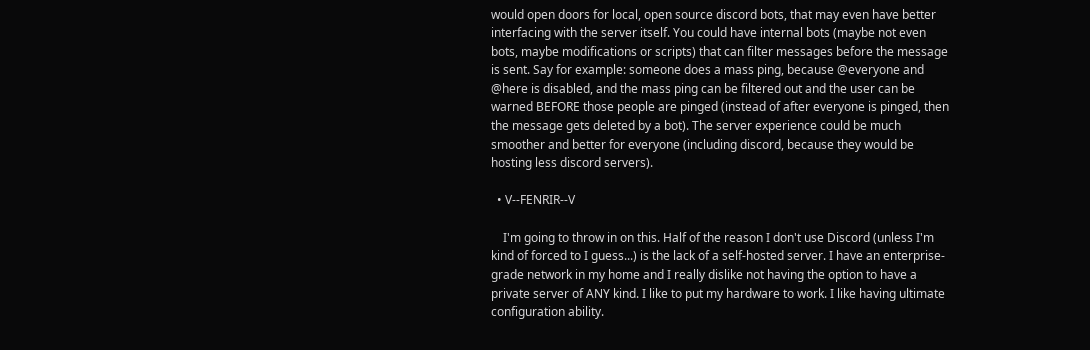would open doors for local, open source discord bots, that may even have better interfacing with the server itself. You could have internal bots (maybe not even bots, maybe modifications or scripts) that can filter messages before the message is sent. Say for example: someone does a mass ping, because @everyone and @here is disabled, and the mass ping can be filtered out and the user can be warned BEFORE those people are pinged (instead of after everyone is pinged, then the message gets deleted by a bot). The server experience could be much smoother and better for everyone (including discord, because they would be hosting less discord servers).

  • V--FENRIR--V

    I'm going to throw in on this. Half of the reason I don't use Discord (unless I'm kind of forced to I guess...) is the lack of a self-hosted server. I have an enterprise-grade network in my home and I really dislike not having the option to have a private server of ANY kind. I like to put my hardware to work. I like having ultimate configuration ability.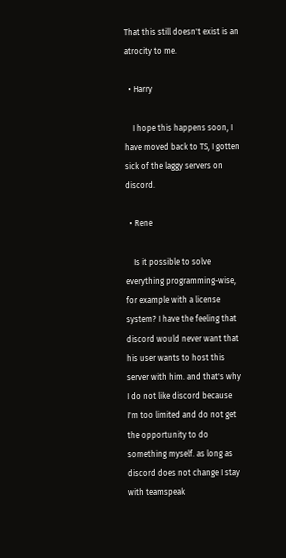That this still doesn't exist is an atrocity to me.

  • Harry

    I hope this happens soon, I have moved back to TS, I gotten sick of the laggy servers on discord.

  • Rene

    Is it possible to solve everything programming-wise, for example with a license system? I have the feeling that discord would never want that his user wants to host this server with him. and that's why I do not like discord because I'm too limited and do not get the opportunity to do something myself. as long as discord does not change I stay with teamspeak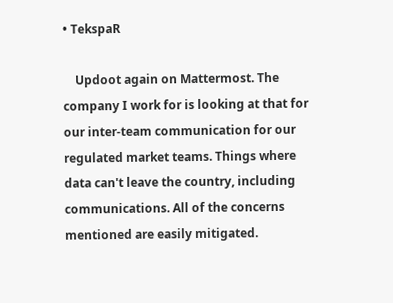• TekspaR

    Updoot again on Mattermost. The company I work for is looking at that for our inter-team communication for our regulated market teams. Things where data can't leave the country, including communications. All of the concerns mentioned are easily mitigated.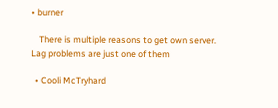• burner

    There is multiple reasons to get own server. Lag problems are just one of them

  • Cooli McTryhard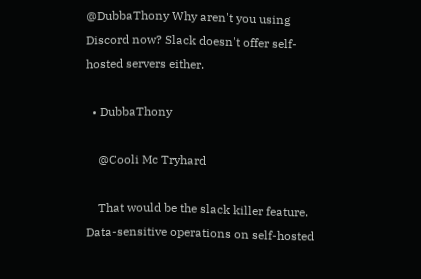@DubbaThony Why aren't you using Discord now? Slack doesn't offer self-hosted servers either.

  • DubbaThony

    @Cooli Mc Tryhard

    That would be the slack killer feature. Data-sensitive operations on self-hosted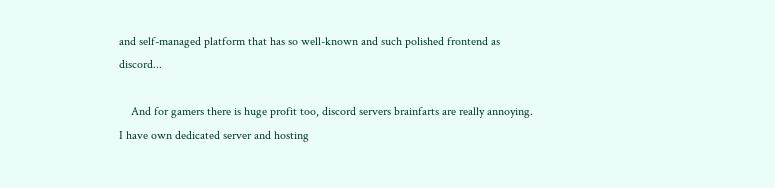and self-managed platform that has so well-known and such polished frontend as discord...

    And for gamers there is huge profit too, discord servers brainfarts are really annoying. I have own dedicated server and hosting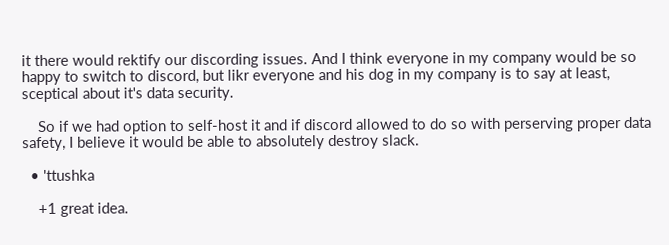it there would rektify our discording issues. And I think everyone in my company would be so happy to switch to discord, but likr everyone and his dog in my company is to say at least, sceptical about it's data security.

    So if we had option to self-host it and if discord allowed to do so with perserving proper data safety, I believe it would be able to absolutely destroy slack.

  • 'ttushka

    +1 great idea.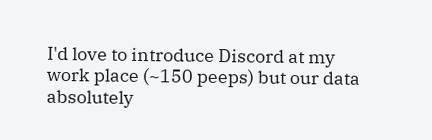I'd love to introduce Discord at my work place (~150 peeps) but our data absolutely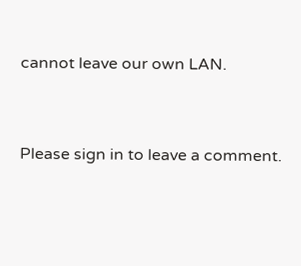cannot leave our own LAN.


Please sign in to leave a comment.